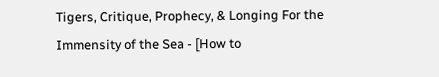Tigers, Critique, Prophecy, & Longing For the Immensity of the Sea - [How to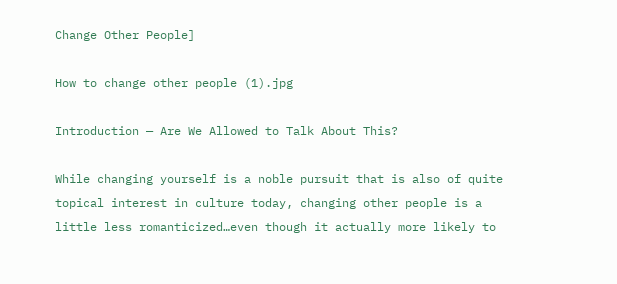Change Other People]

How to change other people (1).jpg

Introduction — Are We Allowed to Talk About This?

While changing yourself is a noble pursuit that is also of quite topical interest in culture today, changing other people is a little less romanticized…even though it actually more likely to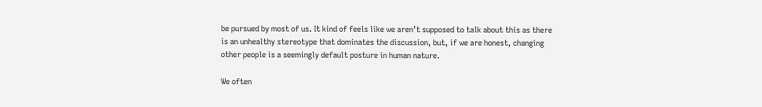be pursued by most of us. It kind of feels like we aren’t supposed to talk about this as there is an unhealthy stereotype that dominates the discussion, but, if we are honest, changing other people is a seemingly default posture in human nature.

We often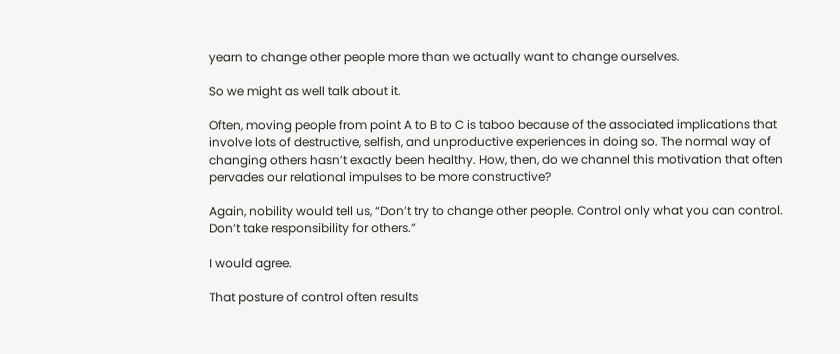yearn to change other people more than we actually want to change ourselves.

So we might as well talk about it.

Often, moving people from point A to B to C is taboo because of the associated implications that involve lots of destructive, selfish, and unproductive experiences in doing so. The normal way of changing others hasn’t exactly been healthy. How, then, do we channel this motivation that often pervades our relational impulses to be more constructive?

Again, nobility would tell us, “Don’t try to change other people. Control only what you can control. Don’t take responsibility for others.”

I would agree.

That posture of control often results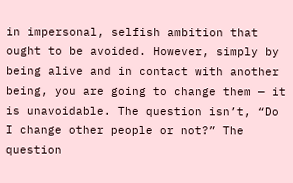in impersonal, selfish ambition that ought to be avoided. However, simply by being alive and in contact with another being, you are going to change them — it is unavoidable. The question isn’t, “Do I change other people or not?” The question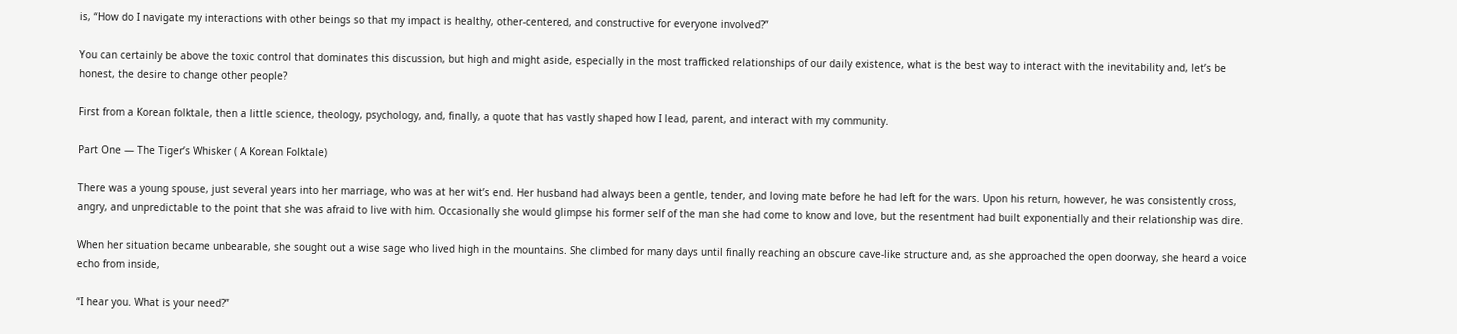is, “How do I navigate my interactions with other beings so that my impact is healthy, other-centered, and constructive for everyone involved?”

You can certainly be above the toxic control that dominates this discussion, but high and might aside, especially in the most trafficked relationships of our daily existence, what is the best way to interact with the inevitability and, let’s be honest, the desire to change other people?

First from a Korean folktale, then a little science, theology, psychology, and, finally, a quote that has vastly shaped how I lead, parent, and interact with my community.

Part One — The Tiger’s Whisker ( A Korean Folktale)

There was a young spouse, just several years into her marriage, who was at her wit’s end. Her husband had always been a gentle, tender, and loving mate before he had left for the wars. Upon his return, however, he was consistently cross, angry, and unpredictable to the point that she was afraid to live with him. Occasionally she would glimpse his former self of the man she had come to know and love, but the resentment had built exponentially and their relationship was dire.

When her situation became unbearable, she sought out a wise sage who lived high in the mountains. She climbed for many days until finally reaching an obscure cave-like structure and, as she approached the open doorway, she heard a voice echo from inside,

“I hear you. What is your need?”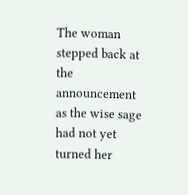The woman stepped back at the announcement as the wise sage had not yet turned her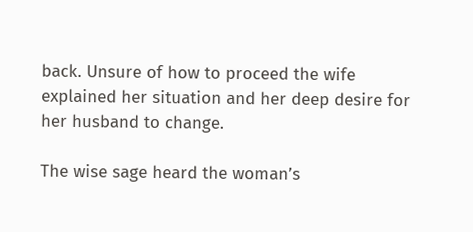back. Unsure of how to proceed the wife explained her situation and her deep desire for her husband to change.

The wise sage heard the woman’s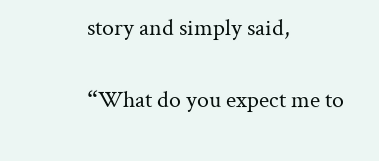story and simply said,

“What do you expect me to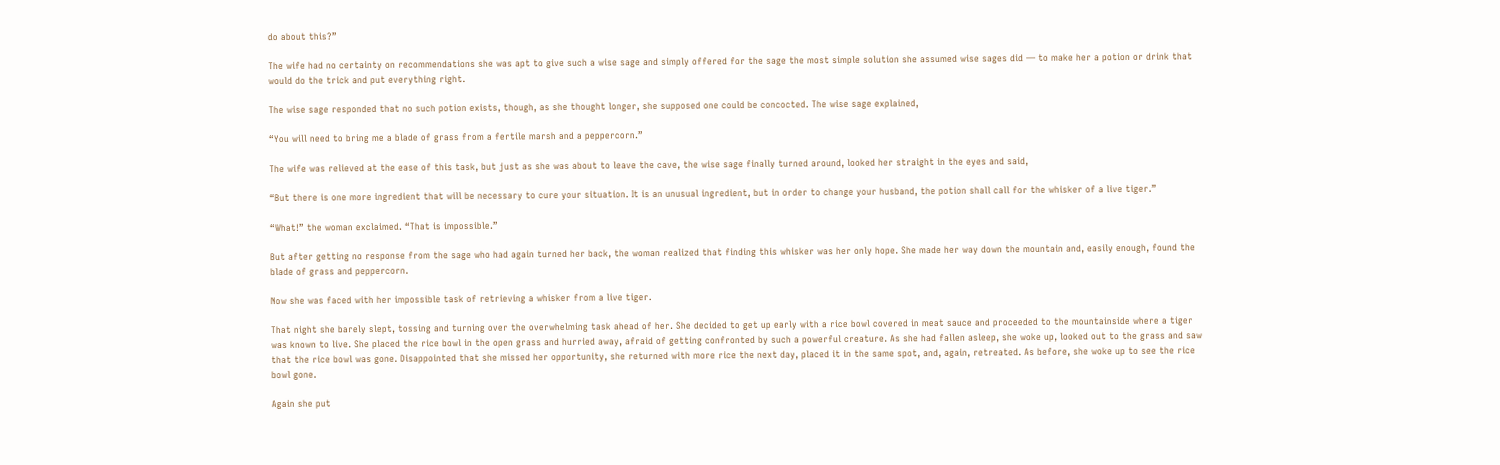do about this?”

The wife had no certainty on recommendations she was apt to give such a wise sage and simply offered for the sage the most simple solution she assumed wise sages did — to make her a potion or drink that would do the trick and put everything right.

The wise sage responded that no such potion exists, though, as she thought longer, she supposed one could be concocted. The wise sage explained,

“You will need to bring me a blade of grass from a fertile marsh and a peppercorn.”

The wife was relieved at the ease of this task, but just as she was about to leave the cave, the wise sage finally turned around, looked her straight in the eyes and said,

“But there is one more ingredient that will be necessary to cure your situation. It is an unusual ingredient, but in order to change your husband, the potion shall call for the whisker of a live tiger.”

“What!” the woman exclaimed. “That is impossible.”

But after getting no response from the sage who had again turned her back, the woman realized that finding this whisker was her only hope. She made her way down the mountain and, easily enough, found the blade of grass and peppercorn.

Now she was faced with her impossible task of retrieving a whisker from a live tiger.

That night she barely slept, tossing and turning over the overwhelming task ahead of her. She decided to get up early with a rice bowl covered in meat sauce and proceeded to the mountainside where a tiger was known to live. She placed the rice bowl in the open grass and hurried away, afraid of getting confronted by such a powerful creature. As she had fallen asleep, she woke up, looked out to the grass and saw that the rice bowl was gone. Disappointed that she missed her opportunity, she returned with more rice the next day, placed it in the same spot, and, again, retreated. As before, she woke up to see the rice bowl gone.

Again she put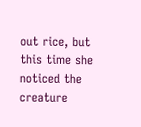out rice, but this time she noticed the creature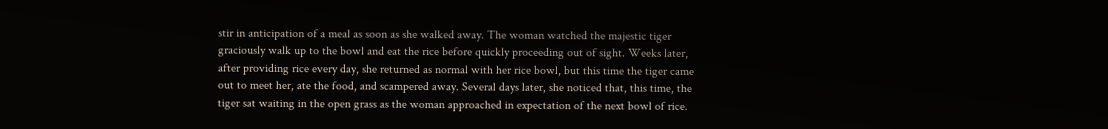stir in anticipation of a meal as soon as she walked away. The woman watched the majestic tiger graciously walk up to the bowl and eat the rice before quickly proceeding out of sight. Weeks later, after providing rice every day, she returned as normal with her rice bowl, but this time the tiger came out to meet her, ate the food, and scampered away. Several days later, she noticed that, this time, the tiger sat waiting in the open grass as the woman approached in expectation of the next bowl of rice.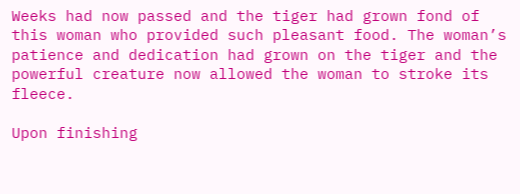Weeks had now passed and the tiger had grown fond of this woman who provided such pleasant food. The woman’s patience and dedication had grown on the tiger and the powerful creature now allowed the woman to stroke its fleece.

Upon finishing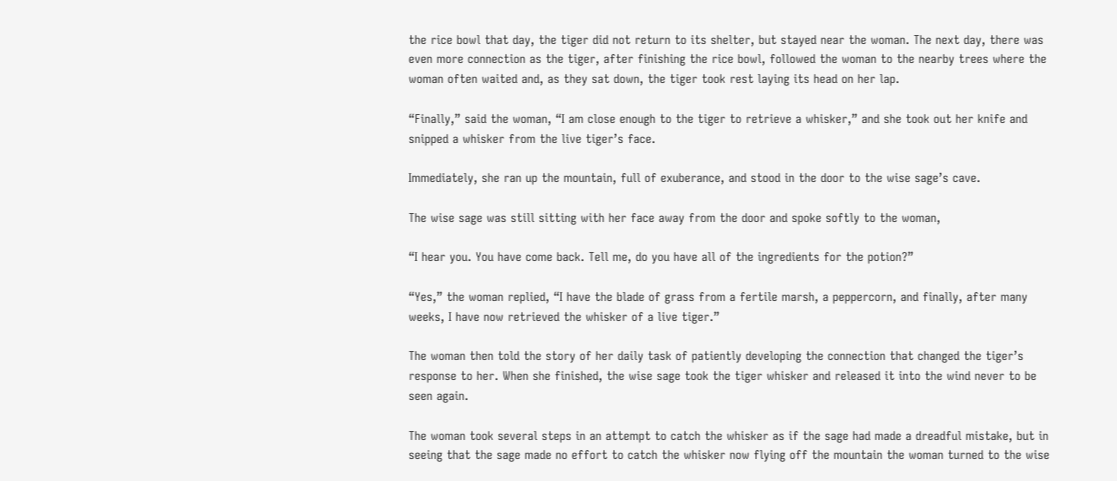the rice bowl that day, the tiger did not return to its shelter, but stayed near the woman. The next day, there was even more connection as the tiger, after finishing the rice bowl, followed the woman to the nearby trees where the woman often waited and, as they sat down, the tiger took rest laying its head on her lap.

“Finally,” said the woman, “I am close enough to the tiger to retrieve a whisker,” and she took out her knife and snipped a whisker from the live tiger’s face.

Immediately, she ran up the mountain, full of exuberance, and stood in the door to the wise sage’s cave.

The wise sage was still sitting with her face away from the door and spoke softly to the woman,

“I hear you. You have come back. Tell me, do you have all of the ingredients for the potion?”

“Yes,” the woman replied, “I have the blade of grass from a fertile marsh, a peppercorn, and finally, after many weeks, I have now retrieved the whisker of a live tiger.”

The woman then told the story of her daily task of patiently developing the connection that changed the tiger’s response to her. When she finished, the wise sage took the tiger whisker and released it into the wind never to be seen again.

The woman took several steps in an attempt to catch the whisker as if the sage had made a dreadful mistake, but in seeing that the sage made no effort to catch the whisker now flying off the mountain the woman turned to the wise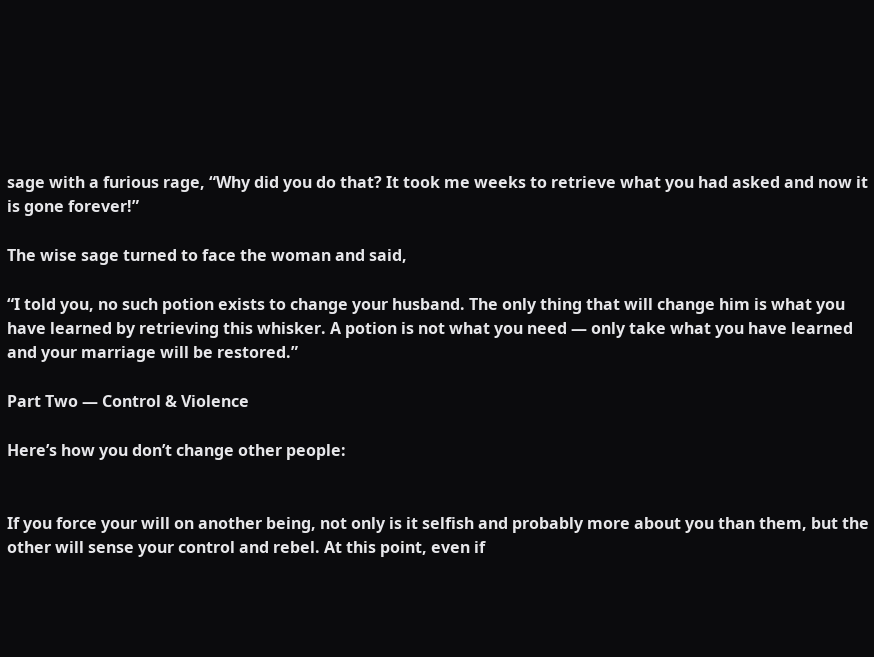sage with a furious rage, “Why did you do that? It took me weeks to retrieve what you had asked and now it is gone forever!”

The wise sage turned to face the woman and said,

“I told you, no such potion exists to change your husband. The only thing that will change him is what you have learned by retrieving this whisker. A potion is not what you need — only take what you have learned and your marriage will be restored.”

Part Two — Control & Violence

Here’s how you don’t change other people:


If you force your will on another being, not only is it selfish and probably more about you than them, but the other will sense your control and rebel. At this point, even if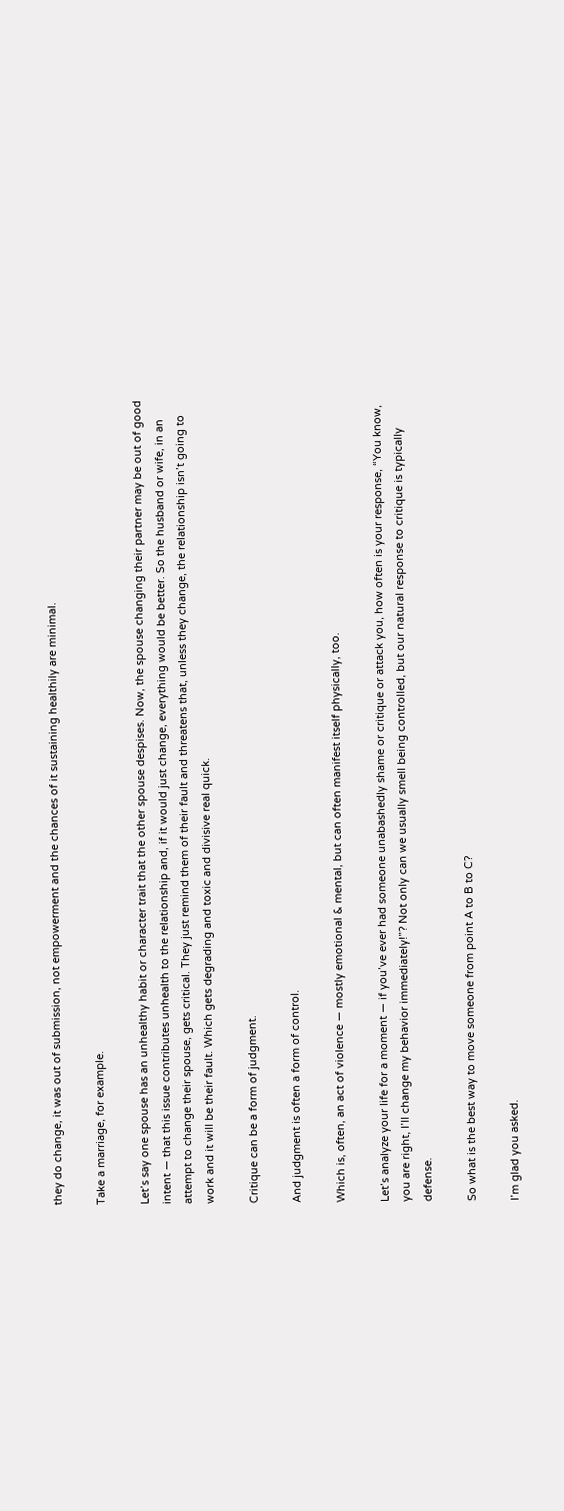they do change, it was out of submission, not empowerment and the chances of it sustaining healthily are minimal.

Take a marriage, for example.

Let’s say one spouse has an unhealthy habit or character trait that the other spouse despises. Now, the spouse changing their partner may be out of good intent — that this issue contributes unhealth to the relationship and, if it would just change, everything would be better. So the husband or wife, in an attempt to change their spouse, gets critical. They just remind them of their fault and threatens that, unless they change, the relationship isn’t going to work and it will be their fault. Which gets degrading and toxic and divisive real quick.

Critique can be a form of judgment.

And judgment is often a form of control.

Which is, often, an act of violence — mostly emotional & mental, but can often manifest itself physically, too.

Let’s analyze your life for a moment — if you’ve ever had someone unabashedly shame or critique or attack you, how often is your response, “You know, you are right, I’ll change my behavior immediately!”? Not only can we usually smell being controlled, but our natural response to critique is typically defense.

So what is the best way to move someone from point A to B to C?

I’m glad you asked.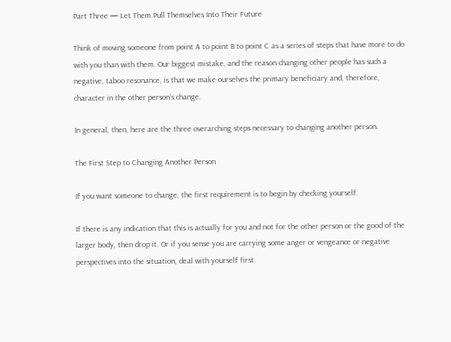Part Three — Let Them Pull Themselves Into Their Future

Think of moving someone from point A to point B to point C as a series of steps that have more to do with you than with them. Our biggest mistake, and the reason changing other people has such a negative, taboo resonance, is that we make ourselves the primary beneficiary and, therefore, character in the other person’s change.

In general, then, here are the three overarching steps necessary to changing another person.

The First Step to Changing Another Person

If you want someone to change, the first requirement is to begin by checking yourself.

If there is any indication that this is actually for you and not for the other person or the good of the larger body, then drop it. Or if you sense you are carrying some anger or vengeance or negative perspectives into the situation, deal with yourself first.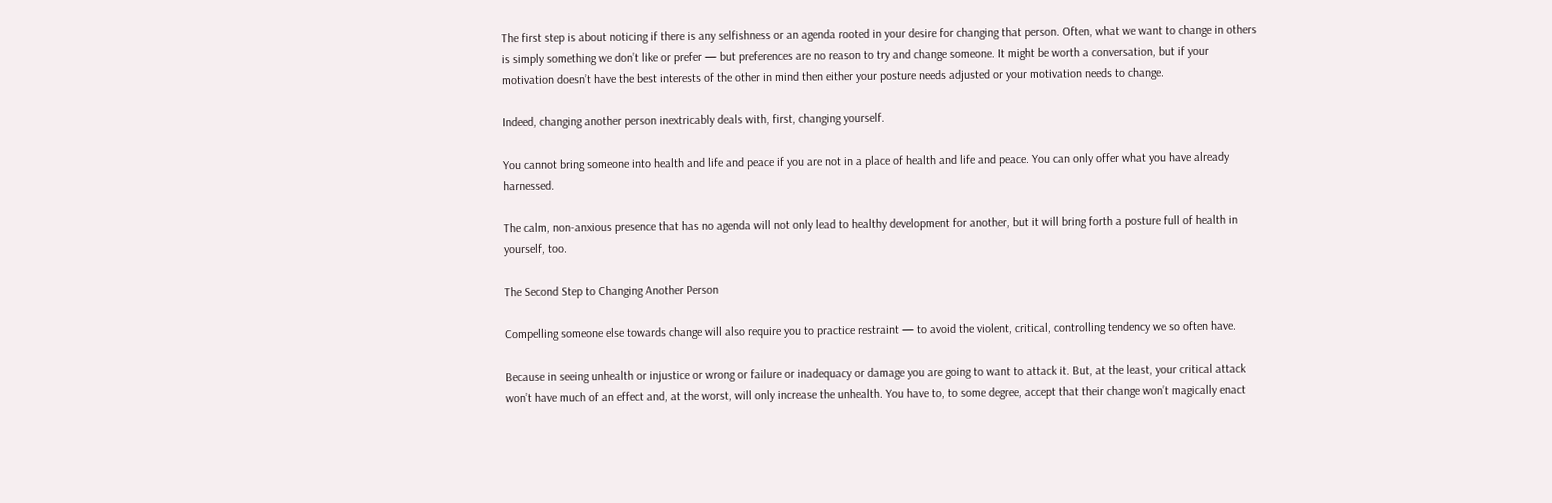The first step is about noticing if there is any selfishness or an agenda rooted in your desire for changing that person. Often, what we want to change in others is simply something we don’t like or prefer — but preferences are no reason to try and change someone. It might be worth a conversation, but if your motivation doesn’t have the best interests of the other in mind then either your posture needs adjusted or your motivation needs to change.

Indeed, changing another person inextricably deals with, first, changing yourself.

You cannot bring someone into health and life and peace if you are not in a place of health and life and peace. You can only offer what you have already harnessed.

The calm, non-anxious presence that has no agenda will not only lead to healthy development for another, but it will bring forth a posture full of health in yourself, too.

The Second Step to Changing Another Person

Compelling someone else towards change will also require you to practice restraint — to avoid the violent, critical, controlling tendency we so often have.

Because in seeing unhealth or injustice or wrong or failure or inadequacy or damage you are going to want to attack it. But, at the least, your critical attack won’t have much of an effect and, at the worst, will only increase the unhealth. You have to, to some degree, accept that their change won’t magically enact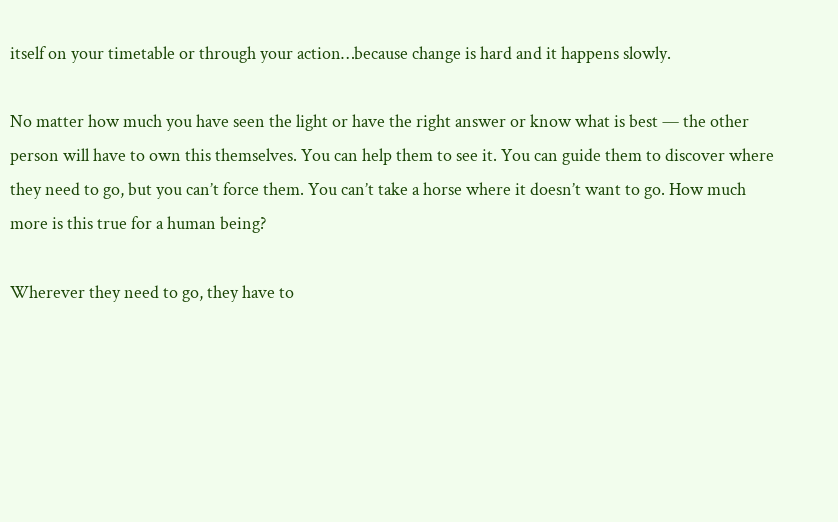itself on your timetable or through your action…because change is hard and it happens slowly.

No matter how much you have seen the light or have the right answer or know what is best — the other person will have to own this themselves. You can help them to see it. You can guide them to discover where they need to go, but you can’t force them. You can’t take a horse where it doesn’t want to go. How much more is this true for a human being?

Wherever they need to go, they have to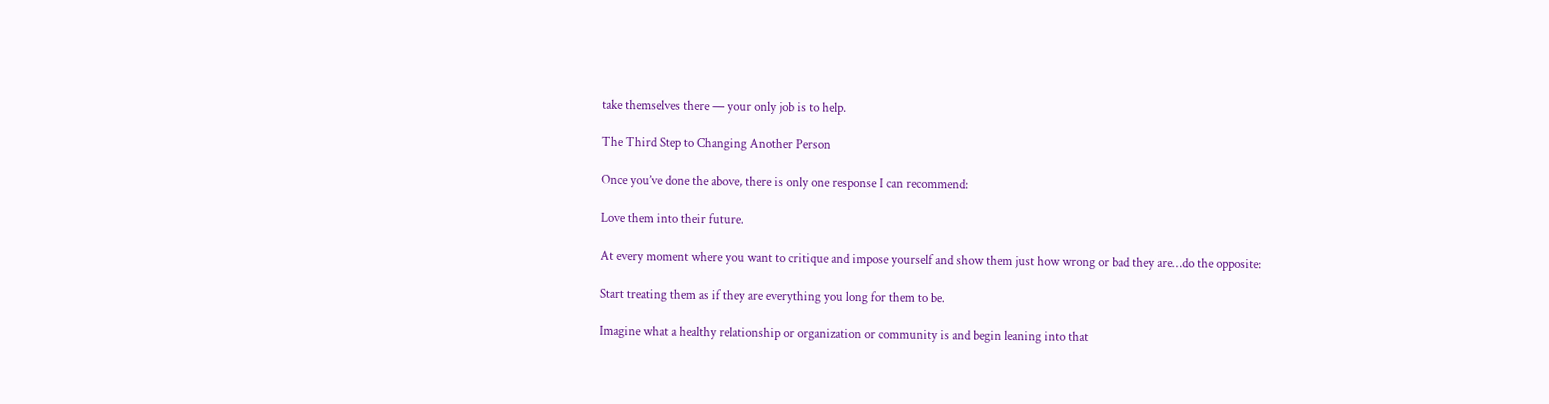take themselves there — your only job is to help.

The Third Step to Changing Another Person

Once you’ve done the above, there is only one response I can recommend:

Love them into their future.

At every moment where you want to critique and impose yourself and show them just how wrong or bad they are…do the opposite:

Start treating them as if they are everything you long for them to be.

Imagine what a healthy relationship or organization or community is and begin leaning into that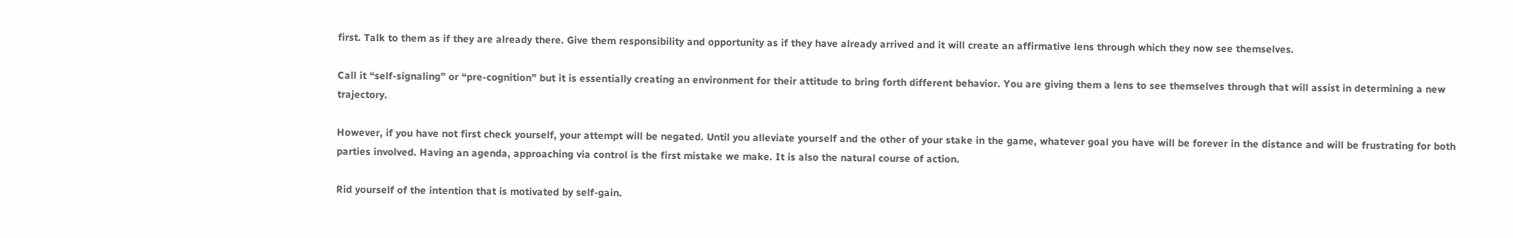first. Talk to them as if they are already there. Give them responsibility and opportunity as if they have already arrived and it will create an affirmative lens through which they now see themselves.

Call it “self-signaling” or “pre-cognition” but it is essentially creating an environment for their attitude to bring forth different behavior. You are giving them a lens to see themselves through that will assist in determining a new trajectory.

However, if you have not first check yourself, your attempt will be negated. Until you alleviate yourself and the other of your stake in the game, whatever goal you have will be forever in the distance and will be frustrating for both parties involved. Having an agenda, approaching via control is the first mistake we make. It is also the natural course of action.

Rid yourself of the intention that is motivated by self-gain.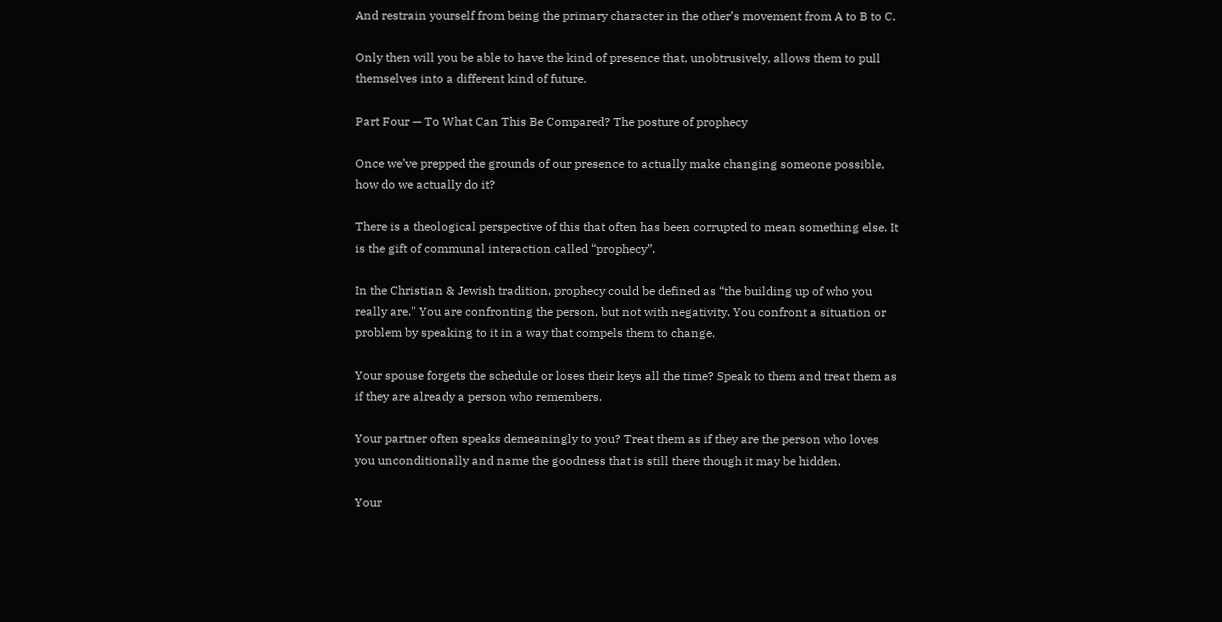And restrain yourself from being the primary character in the other’s movement from A to B to C.

Only then will you be able to have the kind of presence that, unobtrusively, allows them to pull themselves into a different kind of future.

Part Four — To What Can This Be Compared? The posture of prophecy

Once we’ve prepped the grounds of our presence to actually make changing someone possible, how do we actually do it?

There is a theological perspective of this that often has been corrupted to mean something else. It is the gift of communal interaction called “prophecy”.

In the Christian & Jewish tradition, prophecy could be defined as “the building up of who you really are." You are confronting the person, but not with negativity. You confront a situation or problem by speaking to it in a way that compels them to change.

Your spouse forgets the schedule or loses their keys all the time? Speak to them and treat them as if they are already a person who remembers.

Your partner often speaks demeaningly to you? Treat them as if they are the person who loves you unconditionally and name the goodness that is still there though it may be hidden.

Your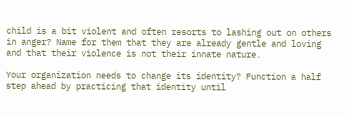child is a bit violent and often resorts to lashing out on others in anger? Name for them that they are already gentle and loving and that their violence is not their innate nature.

Your organization needs to change its identity? Function a half step ahead by practicing that identity until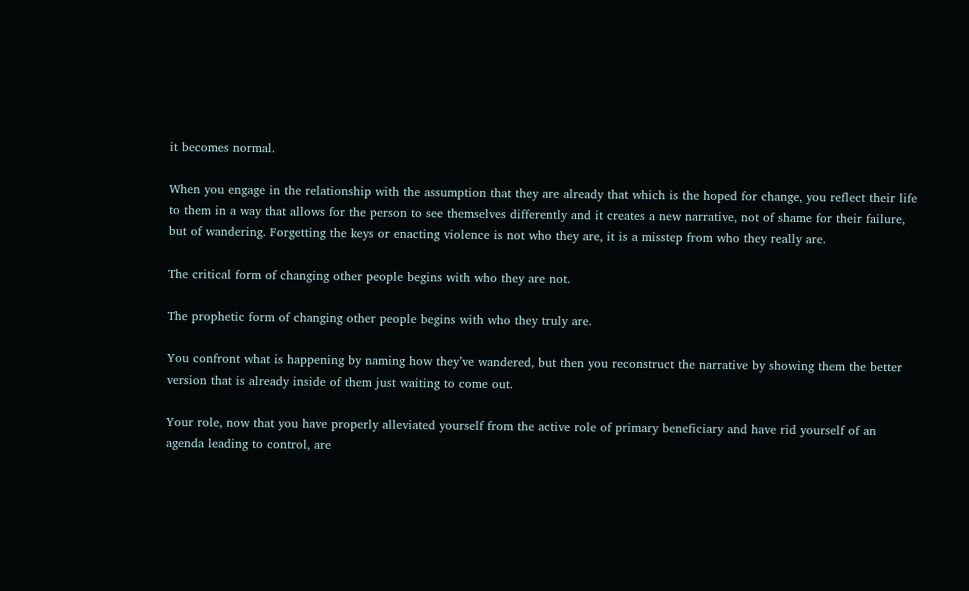it becomes normal.

When you engage in the relationship with the assumption that they are already that which is the hoped for change, you reflect their life to them in a way that allows for the person to see themselves differently and it creates a new narrative, not of shame for their failure, but of wandering. Forgetting the keys or enacting violence is not who they are, it is a misstep from who they really are.

The critical form of changing other people begins with who they are not.

The prophetic form of changing other people begins with who they truly are.

You confront what is happening by naming how they’ve wandered, but then you reconstruct the narrative by showing them the better version that is already inside of them just waiting to come out.

Your role, now that you have properly alleviated yourself from the active role of primary beneficiary and have rid yourself of an agenda leading to control, are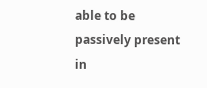able to be passively present in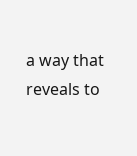a way that reveals to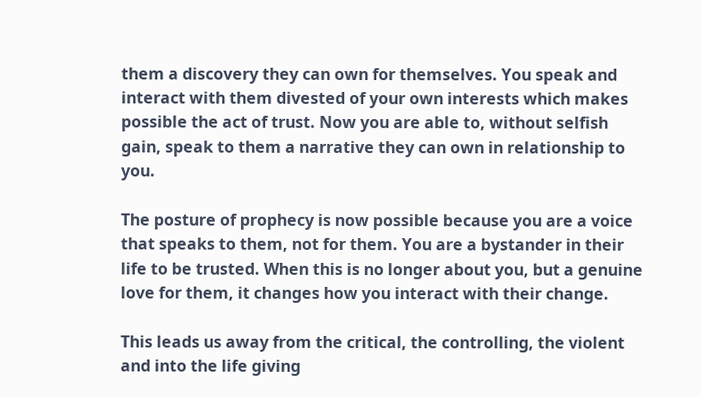them a discovery they can own for themselves. You speak and interact with them divested of your own interests which makes possible the act of trust. Now you are able to, without selfish gain, speak to them a narrative they can own in relationship to you.

The posture of prophecy is now possible because you are a voice that speaks to them, not for them. You are a bystander in their life to be trusted. When this is no longer about you, but a genuine love for them, it changes how you interact with their change.

This leads us away from the critical, the controlling, the violent and into the life giving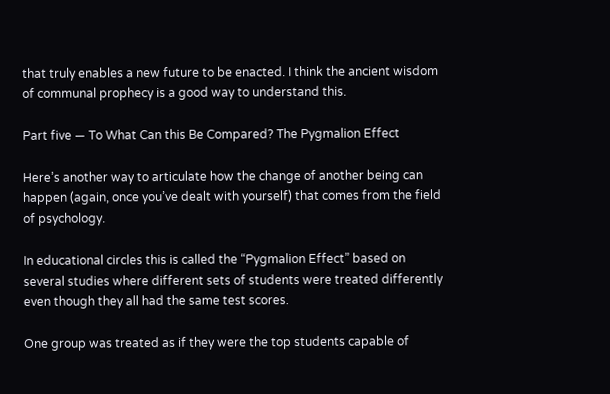that truly enables a new future to be enacted. I think the ancient wisdom of communal prophecy is a good way to understand this.

Part five — To What Can this Be Compared? The Pygmalion Effect

Here’s another way to articulate how the change of another being can happen (again, once you’ve dealt with yourself) that comes from the field of psychology.

In educational circles this is called the “Pygmalion Effect” based on several studies where different sets of students were treated differently even though they all had the same test scores.

One group was treated as if they were the top students capable of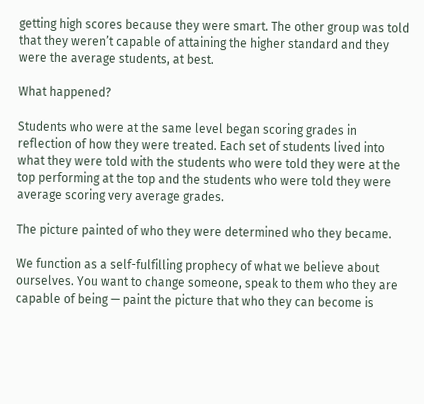getting high scores because they were smart. The other group was told that they weren’t capable of attaining the higher standard and they were the average students, at best.

What happened?

Students who were at the same level began scoring grades in reflection of how they were treated. Each set of students lived into what they were told with the students who were told they were at the top performing at the top and the students who were told they were average scoring very average grades.

The picture painted of who they were determined who they became.

We function as a self-fulfilling prophecy of what we believe about ourselves. You want to change someone, speak to them who they are capable of being — paint the picture that who they can become is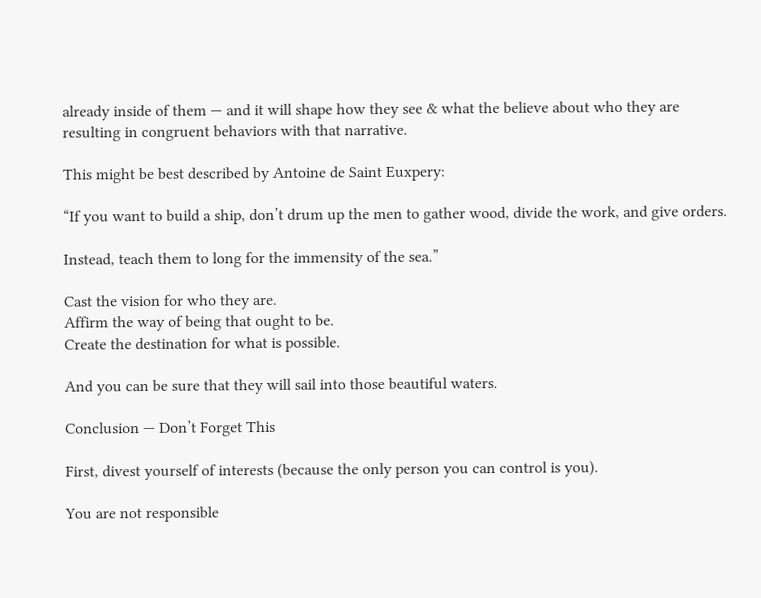already inside of them — and it will shape how they see & what the believe about who they are resulting in congruent behaviors with that narrative.

This might be best described by Antoine de Saint Euxpery:

“If you want to build a ship, don’t drum up the men to gather wood, divide the work, and give orders.

Instead, teach them to long for the immensity of the sea.”

Cast the vision for who they are.
Affirm the way of being that ought to be.
Create the destination for what is possible.

And you can be sure that they will sail into those beautiful waters.

Conclusion — Don’t Forget This

First, divest yourself of interests (because the only person you can control is you).

You are not responsible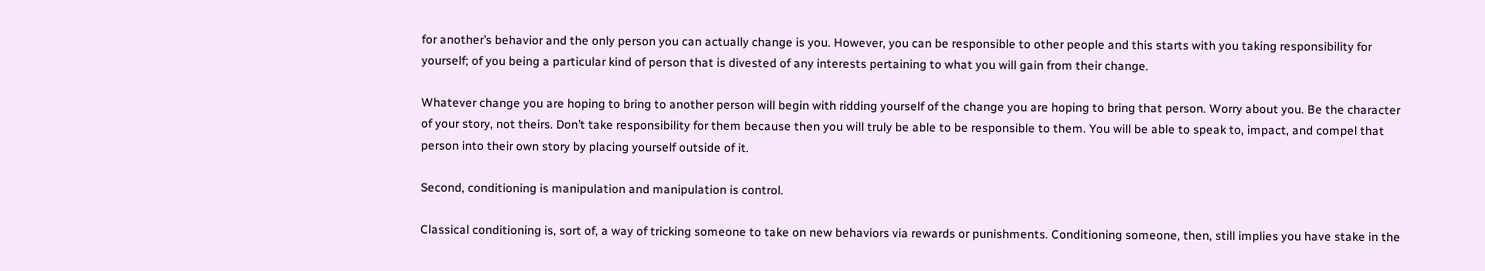for another’s behavior and the only person you can actually change is you. However, you can be responsible to other people and this starts with you taking responsibility for yourself; of you being a particular kind of person that is divested of any interests pertaining to what you will gain from their change.

Whatever change you are hoping to bring to another person will begin with ridding yourself of the change you are hoping to bring that person. Worry about you. Be the character of your story, not theirs. Don’t take responsibility for them because then you will truly be able to be responsible to them. You will be able to speak to, impact, and compel that person into their own story by placing yourself outside of it.

Second, conditioning is manipulation and manipulation is control.

Classical conditioning is, sort of, a way of tricking someone to take on new behaviors via rewards or punishments. Conditioning someone, then, still implies you have stake in the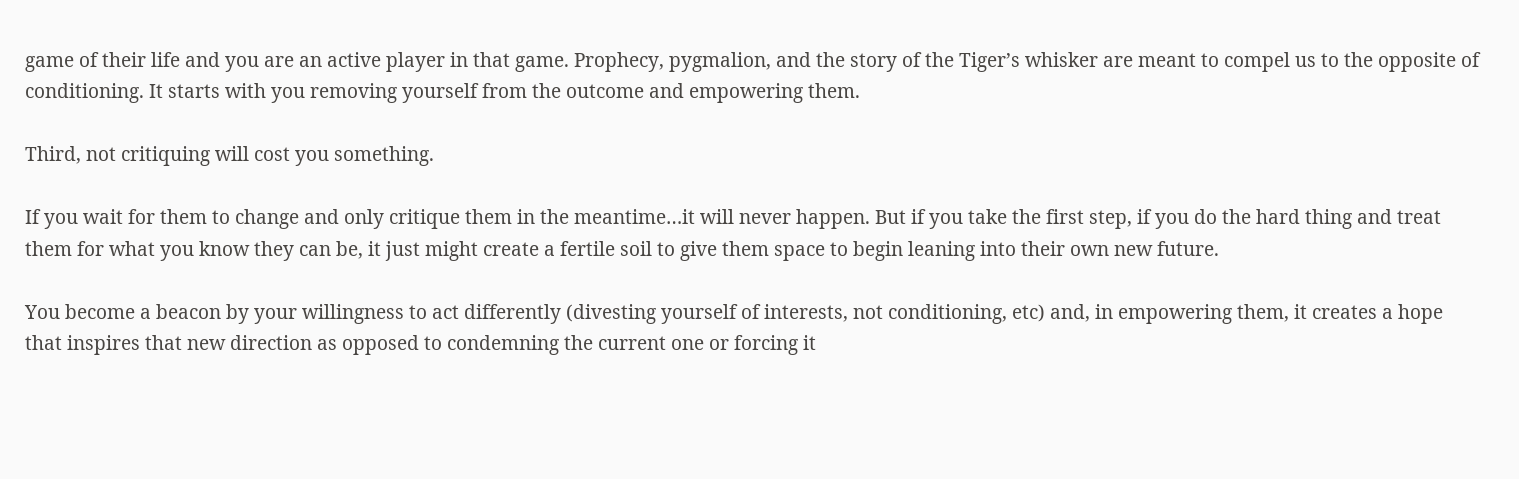game of their life and you are an active player in that game. Prophecy, pygmalion, and the story of the Tiger’s whisker are meant to compel us to the opposite of conditioning. It starts with you removing yourself from the outcome and empowering them.

Third, not critiquing will cost you something.

If you wait for them to change and only critique them in the meantime…it will never happen. But if you take the first step, if you do the hard thing and treat them for what you know they can be, it just might create a fertile soil to give them space to begin leaning into their own new future.

You become a beacon by your willingness to act differently (divesting yourself of interests, not conditioning, etc) and, in empowering them, it creates a hope that inspires that new direction as opposed to condemning the current one or forcing it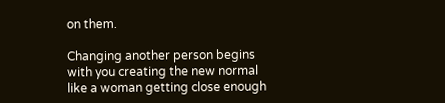on them.

Changing another person begins with you creating the new normal like a woman getting close enough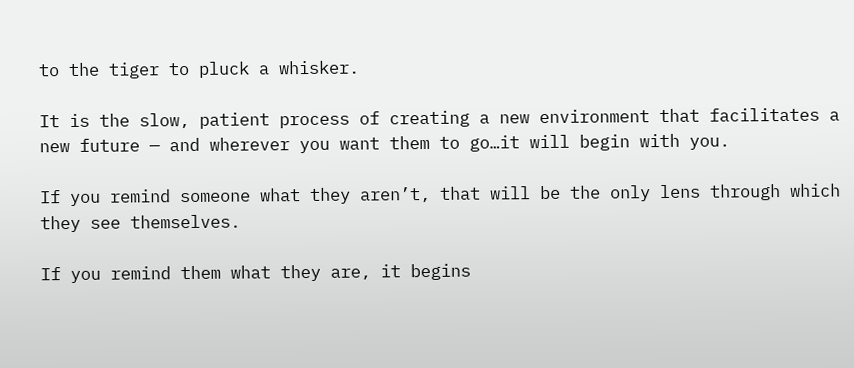to the tiger to pluck a whisker.

It is the slow, patient process of creating a new environment that facilitates a new future — and wherever you want them to go…it will begin with you.

If you remind someone what they aren’t, that will be the only lens through which they see themselves.

If you remind them what they are, it begins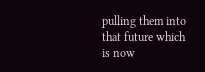pulling them into that future which is now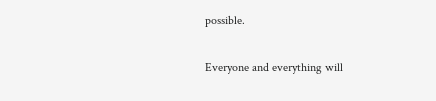possible.

Everyone and everything will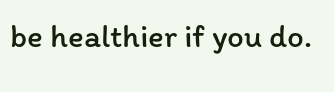be healthier if you do.